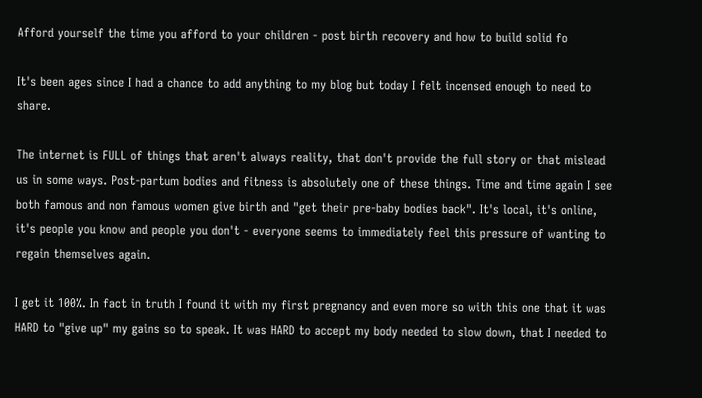Afford yourself the time you afford to your children - post birth recovery and how to build solid fo

It's been ages since I had a chance to add anything to my blog but today I felt incensed enough to need to share.

The internet is FULL of things that aren't always reality, that don't provide the full story or that mislead us in some ways. Post-partum bodies and fitness is absolutely one of these things. Time and time again I see both famous and non famous women give birth and "get their pre-baby bodies back". It's local, it's online, it's people you know and people you don't - everyone seems to immediately feel this pressure of wanting to regain themselves again.

I get it 100%. In fact in truth I found it with my first pregnancy and even more so with this one that it was HARD to "give up" my gains so to speak. It was HARD to accept my body needed to slow down, that I needed to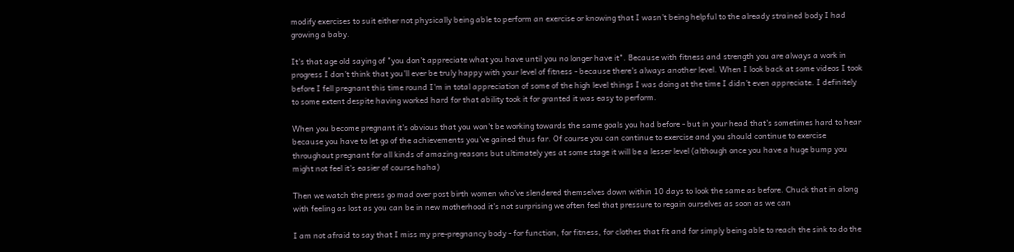modify exercises to suit either not physically being able to perform an exercise or knowing that I wasn't being helpful to the already strained body I had growing a baby.

It's that age old saying of "you don't appreciate what you have until you no longer have it". Because with fitness and strength you are always a work in progress I don't think that you'll ever be truly happy with your level of fitness - because there's always another level. When I look back at some videos I took before I fell pregnant this time round I'm in total appreciation of some of the high level things I was doing at the time I didn't even appreciate. I definitely to some extent despite having worked hard for that ability took it for granted it was easy to perform.

When you become pregnant it's obvious that you won't be working towards the same goals you had before - but in your head that's sometimes hard to hear because you have to let go of the achievements you've gained thus far. Of course you can continue to exercise and you should continue to exercise throughout pregnant for all kinds of amazing reasons but ultimately yes at some stage it will be a lesser level (although once you have a huge bump you might not feel it's easier of course haha)

Then we watch the press go mad over post birth women who've slendered themselves down within 10 days to look the same as before. Chuck that in along with feeling as lost as you can be in new motherhood it's not surprising we often feel that pressure to regain ourselves as soon as we can

I am not afraid to say that I miss my pre-pregnancy body - for function, for fitness, for clothes that fit and for simply being able to reach the sink to do the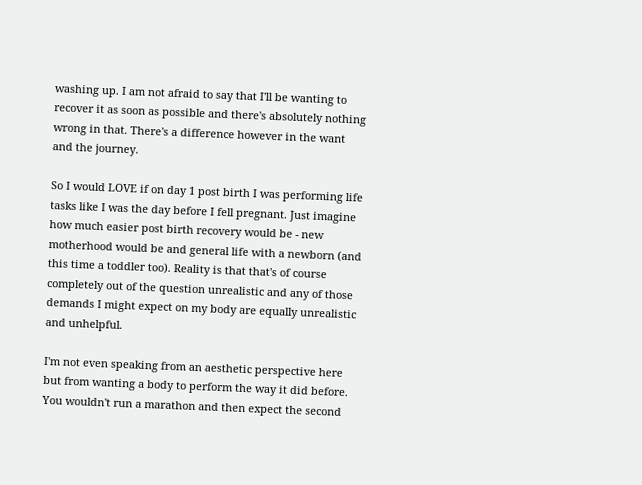washing up. I am not afraid to say that I'll be wanting to recover it as soon as possible and there's absolutely nothing wrong in that. There's a difference however in the want and the journey.

So I would LOVE if on day 1 post birth I was performing life tasks like I was the day before I fell pregnant. Just imagine how much easier post birth recovery would be - new motherhood would be and general life with a newborn (and this time a toddler too). Reality is that that's of course completely out of the question unrealistic and any of those demands I might expect on my body are equally unrealistic and unhelpful.

I'm not even speaking from an aesthetic perspective here but from wanting a body to perform the way it did before. You wouldn't run a marathon and then expect the second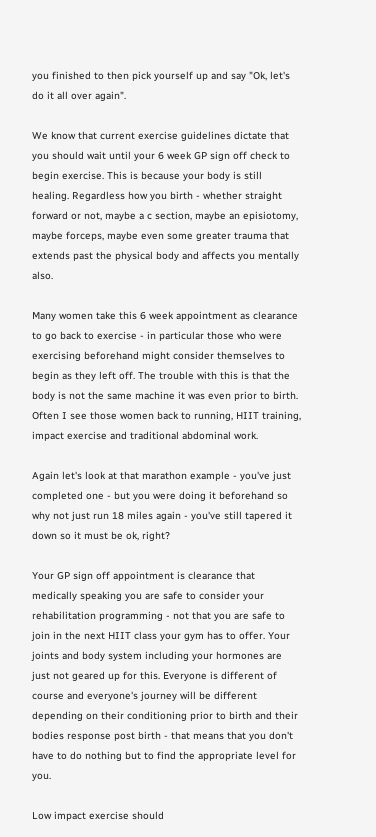you finished to then pick yourself up and say "Ok, let's do it all over again".

We know that current exercise guidelines dictate that you should wait until your 6 week GP sign off check to begin exercise. This is because your body is still healing. Regardless how you birth - whether straight forward or not, maybe a c section, maybe an episiotomy, maybe forceps, maybe even some greater trauma that extends past the physical body and affects you mentally also.

Many women take this 6 week appointment as clearance to go back to exercise - in particular those who were exercising beforehand might consider themselves to begin as they left off. The trouble with this is that the body is not the same machine it was even prior to birth. Often I see those women back to running, HIIT training, impact exercise and traditional abdominal work.

Again let's look at that marathon example - you've just completed one - but you were doing it beforehand so why not just run 18 miles again - you've still tapered it down so it must be ok, right?

Your GP sign off appointment is clearance that medically speaking you are safe to consider your rehabilitation programming - not that you are safe to join in the next HIIT class your gym has to offer. Your joints and body system including your hormones are just not geared up for this. Everyone is different of course and everyone's journey will be different depending on their conditioning prior to birth and their bodies response post birth - that means that you don't have to do nothing but to find the appropriate level for you.

Low impact exercise should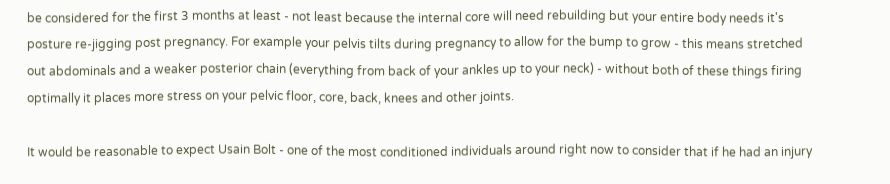be considered for the first 3 months at least - not least because the internal core will need rebuilding but your entire body needs it's posture re-jigging post pregnancy. For example your pelvis tilts during pregnancy to allow for the bump to grow - this means stretched out abdominals and a weaker posterior chain (everything from back of your ankles up to your neck) - without both of these things firing optimally it places more stress on your pelvic floor, core, back, knees and other joints.

It would be reasonable to expect Usain Bolt - one of the most conditioned individuals around right now to consider that if he had an injury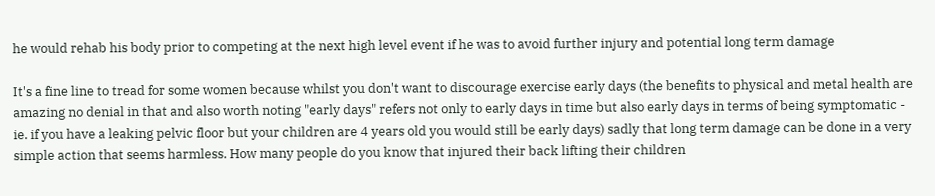he would rehab his body prior to competing at the next high level event if he was to avoid further injury and potential long term damage

It's a fine line to tread for some women because whilst you don't want to discourage exercise early days (the benefits to physical and metal health are amazing no denial in that and also worth noting "early days" refers not only to early days in time but also early days in terms of being symptomatic - ie. if you have a leaking pelvic floor but your children are 4 years old you would still be early days) sadly that long term damage can be done in a very simple action that seems harmless. How many people do you know that injured their back lifting their children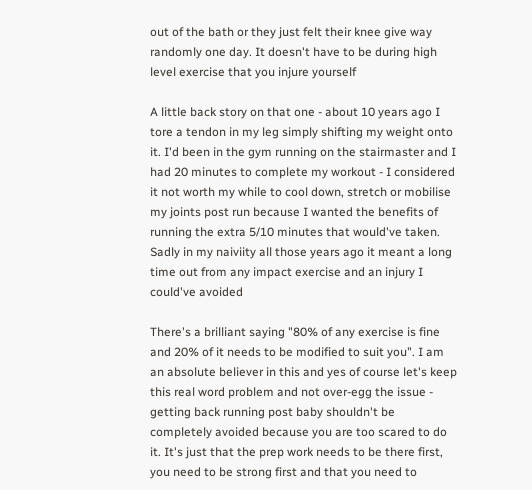out of the bath or they just felt their knee give way randomly one day. It doesn't have to be during high level exercise that you injure yourself

A little back story on that one - about 10 years ago I tore a tendon in my leg simply shifting my weight onto it. I'd been in the gym running on the stairmaster and I had 20 minutes to complete my workout - I considered it not worth my while to cool down, stretch or mobilise my joints post run because I wanted the benefits of running the extra 5/10 minutes that would've taken. Sadly in my naiviity all those years ago it meant a long time out from any impact exercise and an injury I could've avoided

There's a brilliant saying "80% of any exercise is fine and 20% of it needs to be modified to suit you". I am an absolute believer in this and yes of course let's keep this real word problem and not over-egg the issue - getting back running post baby shouldn't be completely avoided because you are too scared to do it. It's just that the prep work needs to be there first, you need to be strong first and that you need to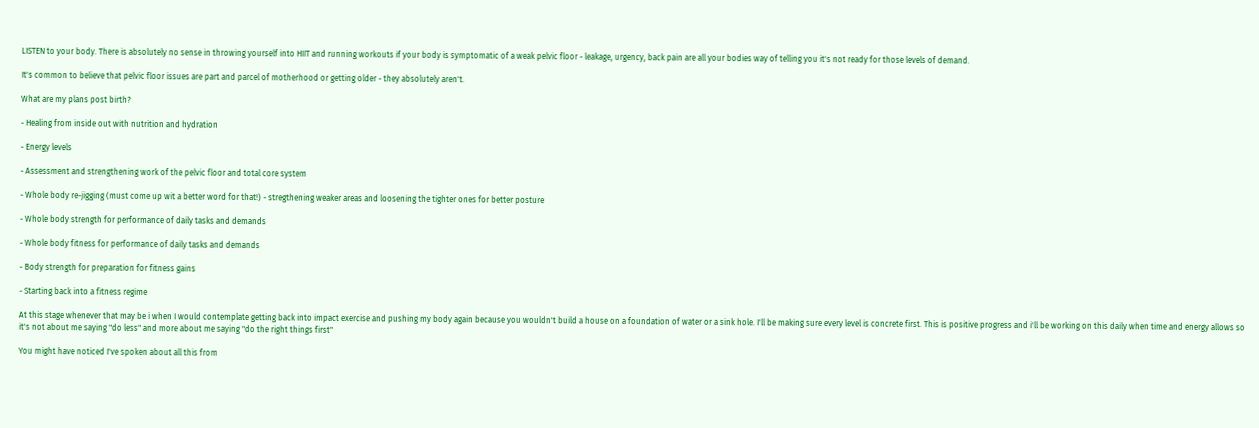LISTEN to your body. There is absolutely no sense in throwing yourself into HIIT and running workouts if your body is symptomatic of a weak pelvic floor - leakage, urgency, back pain are all your bodies way of telling you it's not ready for those levels of demand.

It's common to believe that pelvic floor issues are part and parcel of motherhood or getting older - they absolutely aren't.

What are my plans post birth?

- Healing from inside out with nutrition and hydration

- Energy levels

- Assessment and strengthening work of the pelvic floor and total core system

- Whole body re-jigging (must come up wit a better word for that!) - stregthening weaker areas and loosening the tighter ones for better posture

- Whole body strength for performance of daily tasks and demands

- Whole body fitness for performance of daily tasks and demands

- Body strength for preparation for fitness gains

- Starting back into a fitness regime

At this stage whenever that may be i when I would contemplate getting back into impact exercise and pushing my body again because you wouldn't build a house on a foundation of water or a sink hole. I'll be making sure every level is concrete first. This is positive progress and i'll be working on this daily when time and energy allows so it's not about me saying "do less" and more about me saying "do the right things first"

You might have noticed I've spoken about all this from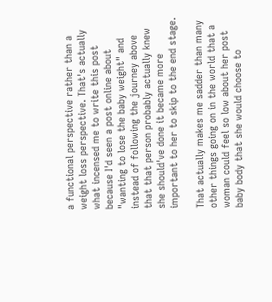a functional perspective rather than a weight loss perspective. That's actually what incensed me to write this post because I'd seen a post online about "wanting to lose the baby weight" and instead of following the journey above that that person probably actually knew she should've done it became more important to her to skip to the end stage.

That actually makes me sadder than many other things going on in the world that a woman could feel so low about her post baby body that she would choose to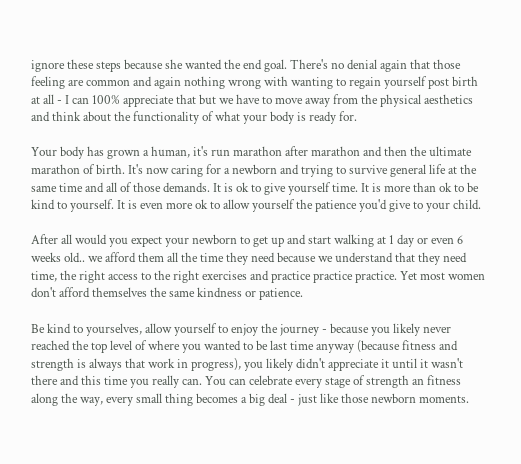ignore these steps because she wanted the end goal. There's no denial again that those feeling are common and again nothing wrong with wanting to regain yourself post birth at all - I can 100% appreciate that but we have to move away from the physical aesthetics and think about the functionality of what your body is ready for.

Your body has grown a human, it's run marathon after marathon and then the ultimate marathon of birth. It's now caring for a newborn and trying to survive general life at the same time and all of those demands. It is ok to give yourself time. It is more than ok to be kind to yourself. It is even more ok to allow yourself the patience you'd give to your child.

After all would you expect your newborn to get up and start walking at 1 day or even 6 weeks old.. we afford them all the time they need because we understand that they need time, the right access to the right exercises and practice practice practice. Yet most women don't afford themselves the same kindness or patience.

Be kind to yourselves, allow yourself to enjoy the journey - because you likely never reached the top level of where you wanted to be last time anyway (because fitness and strength is always that work in progress), you likely didn't appreciate it until it wasn't there and this time you really can. You can celebrate every stage of strength an fitness along the way, every small thing becomes a big deal - just like those newborn moments.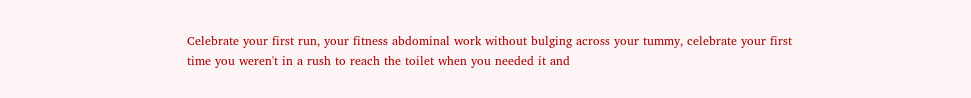Celebrate your first run, your fitness abdominal work without bulging across your tummy, celebrate your first time you weren't in a rush to reach the toilet when you needed it and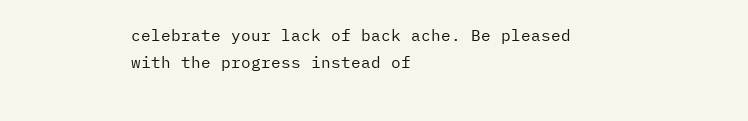celebrate your lack of back ache. Be pleased with the progress instead of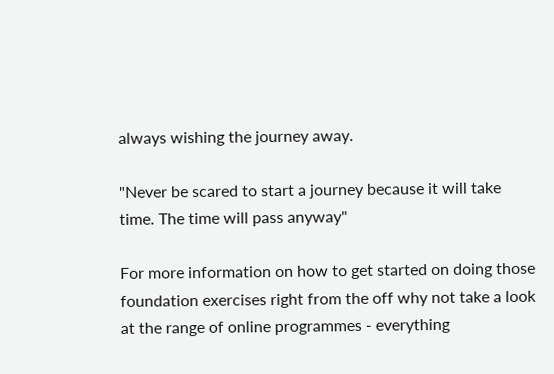always wishing the journey away.

"Never be scared to start a journey because it will take time. The time will pass anyway"

For more information on how to get started on doing those foundation exercises right from the off why not take a look at the range of online programmes - everything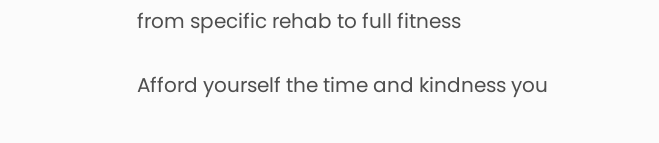from specific rehab to full fitness

Afford yourself the time and kindness you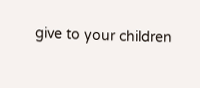give to your children